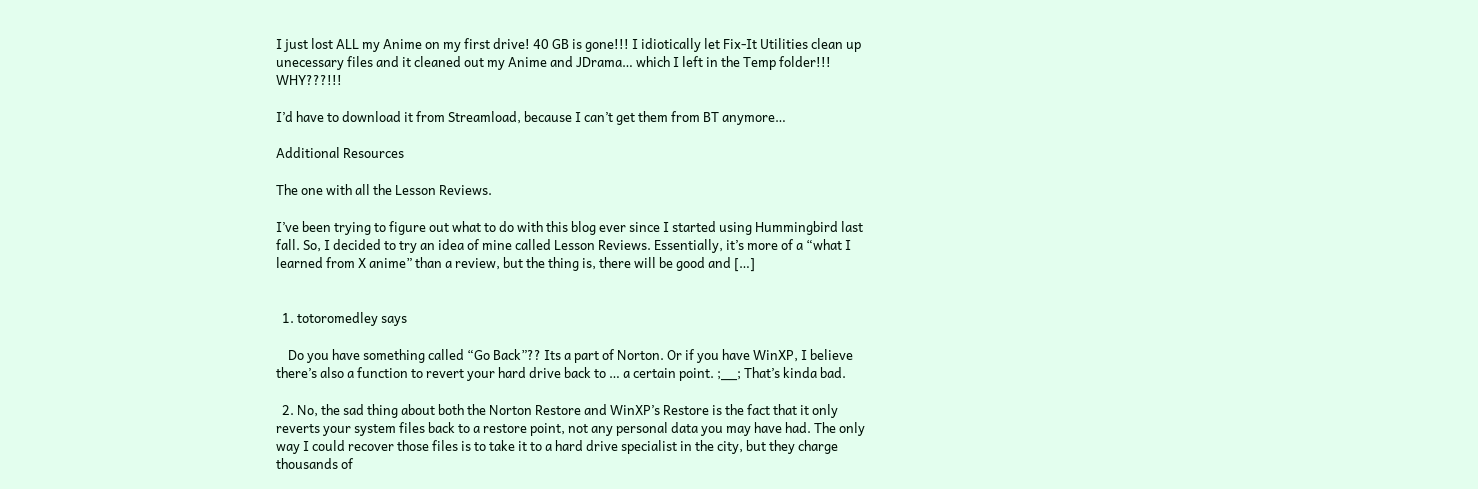I just lost ALL my Anime on my first drive! 40 GB is gone!!! I idiotically let Fix-It Utilities clean up unecessary files and it cleaned out my Anime and JDrama… which I left in the Temp folder!!! WHY???!!!

I’d have to download it from Streamload, because I can’t get them from BT anymore…

Additional Resources

The one with all the Lesson Reviews.

I’ve been trying to figure out what to do with this blog ever since I started using Hummingbird last fall. So, I decided to try an idea of mine called Lesson Reviews. Essentially, it’s more of a “what I learned from X anime” than a review, but the thing is, there will be good and […]


  1. totoromedley says

    Do you have something called “Go Back”?? Its a part of Norton. Or if you have WinXP, I believe there’s also a function to revert your hard drive back to … a certain point. ;__; That’s kinda bad.

  2. No, the sad thing about both the Norton Restore and WinXP’s Restore is the fact that it only reverts your system files back to a restore point, not any personal data you may have had. The only way I could recover those files is to take it to a hard drive specialist in the city, but they charge thousands of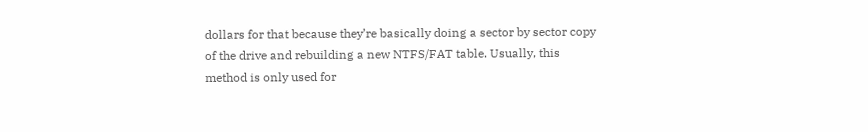dollars for that because they’re basically doing a sector by sector copy of the drive and rebuilding a new NTFS/FAT table. Usually, this method is only used for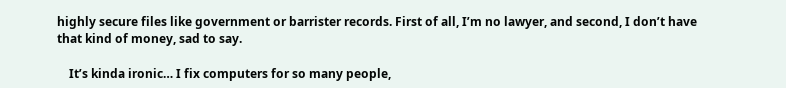highly secure files like government or barrister records. First of all, I’m no lawyer, and second, I don’t have that kind of money, sad to say.

    It’s kinda ironic… I fix computers for so many people,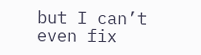but I can’t even fix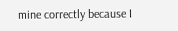mine correctly because I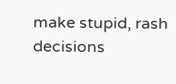make stupid, rash decisions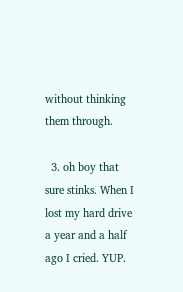without thinking them through.

  3. oh boy that sure stinks. When I lost my hard drive a year and a half ago I cried. YUP.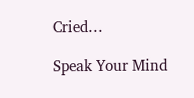Cried…

Speak Your Mind